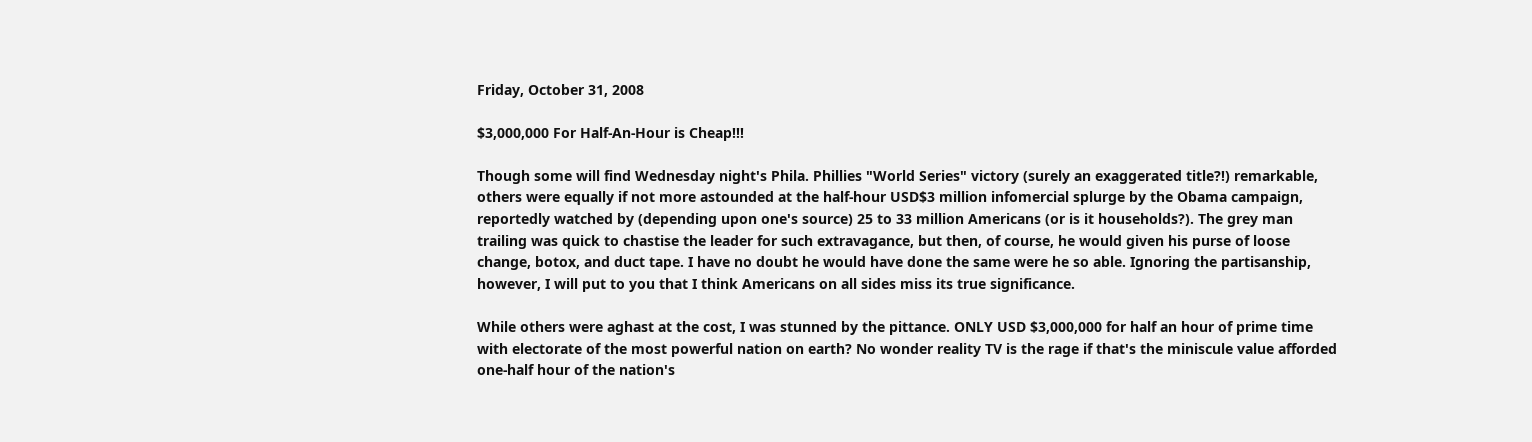Friday, October 31, 2008

$3,000,000 For Half-An-Hour is Cheap!!!

Though some will find Wednesday night's Phila. Phillies "World Series" victory (surely an exaggerated title?!) remarkable, others were equally if not more astounded at the half-hour USD$3 million infomercial splurge by the Obama campaign, reportedly watched by (depending upon one's source) 25 to 33 million Americans (or is it households?). The grey man trailing was quick to chastise the leader for such extravagance, but then, of course, he would given his purse of loose change, botox, and duct tape. I have no doubt he would have done the same were he so able. Ignoring the partisanship, however, I will put to you that I think Americans on all sides miss its true significance.

While others were aghast at the cost, I was stunned by the pittance. ONLY USD $3,000,000 for half an hour of prime time with electorate of the most powerful nation on earth? No wonder reality TV is the rage if that's the miniscule value afforded one-half hour of the nation's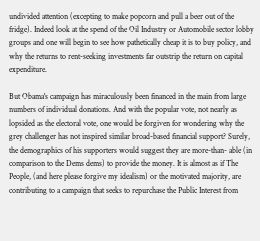undivided attention (excepting to make popcorn and pull a beer out of the fridge). Indeed look at the spend of the Oil Industry or Automobile sector lobby groups and one will begin to see how pathetically cheap it is to buy policy, and why the returns to rent-seeking investments far outstrip the return on capital expenditure.

But Obama's campaign has miraculously been financed in the main from large numbers of individual donations. And with the popular vote, not nearly as lopsided as the electoral vote, one would be forgiven for wondering why the grey challenger has not inspired similar broad-based financial support? Surely, the demographics of his supporters would suggest they are more-than- able (in comparison to the Dems dems) to provide the money. It is almost as if The People, (and here please forgive my idealism) or the motivated majority, are contributing to a campaign that seeks to repurchase the Public Interest from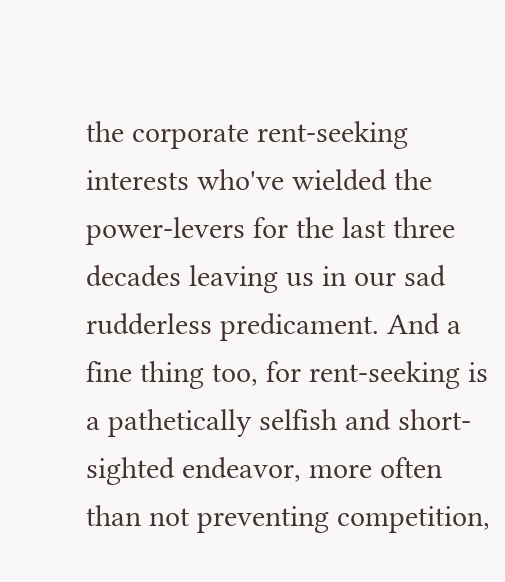the corporate rent-seeking interests who've wielded the power-levers for the last three decades leaving us in our sad rudderless predicament. And a fine thing too, for rent-seeking is a pathetically selfish and short-sighted endeavor, more often than not preventing competition,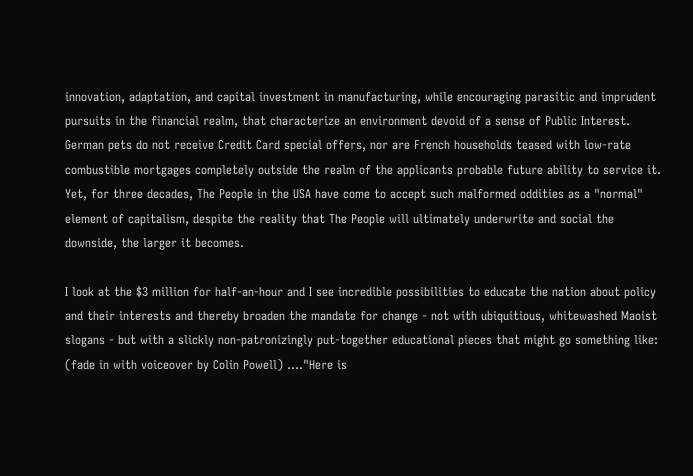innovation, adaptation, and capital investment in manufacturing, while encouraging parasitic and imprudent pursuits in the financial realm, that characterize an environment devoid of a sense of Public Interest. German pets do not receive Credit Card special offers, nor are French households teased with low-rate combustible mortgages completely outside the realm of the applicants probable future ability to service it. Yet, for three decades, The People in the USA have come to accept such malformed oddities as a "normal" element of capitalism, despite the reality that The People will ultimately underwrite and social the downside, the larger it becomes.

I look at the $3 million for half-an-hour and I see incredible possibilities to educate the nation about policy and their interests and thereby broaden the mandate for change - not with ubiquitious, whitewashed Maoist slogans - but with a slickly non-patronizingly put-together educational pieces that might go something like:
(fade in with voiceover by Colin Powell) ...."Here is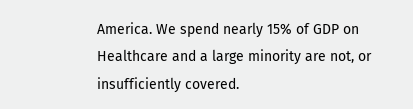America. We spend nearly 15% of GDP on Healthcare and a large minority are not, or insufficiently covered.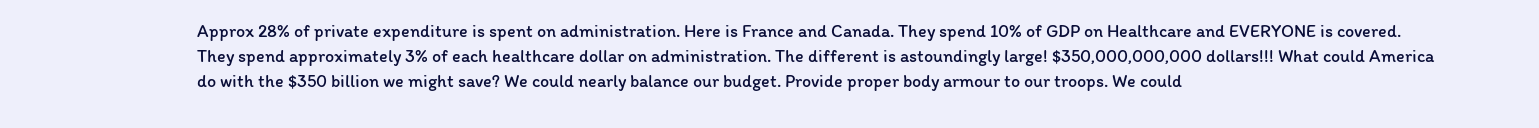Approx 28% of private expenditure is spent on administration. Here is France and Canada. They spend 10% of GDP on Healthcare and EVERYONE is covered. They spend approximately 3% of each healthcare dollar on administration. The different is astoundingly large! $350,000,000,000 dollars!!! What could America do with the $350 billion we might save? We could nearly balance our budget. Provide proper body armour to our troops. We could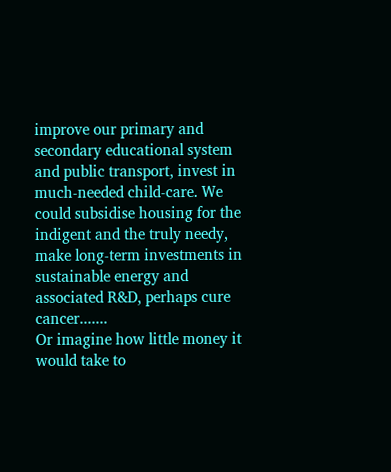improve our primary and secondary educational system and public transport, invest in much-needed child-care. We could subsidise housing for the indigent and the truly needy, make long-term investments in sustainable energy and associated R&D, perhaps cure cancer.......
Or imagine how little money it would take to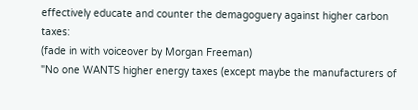effectively educate and counter the demagoguery against higher carbon taxes:
(fade in with voiceover by Morgan Freeman)
"No one WANTS higher energy taxes (except maybe the manufacturers of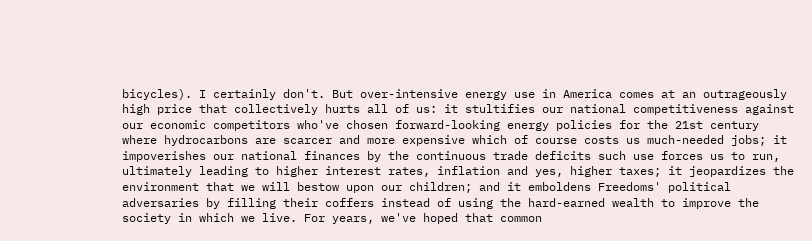bicycles). I certainly don't. But over-intensive energy use in America comes at an outrageously high price that collectively hurts all of us: it stultifies our national competitiveness against our economic competitors who've chosen forward-looking energy policies for the 21st century where hydrocarbons are scarcer and more expensive which of course costs us much-needed jobs; it impoverishes our national finances by the continuous trade deficits such use forces us to run, ultimately leading to higher interest rates, inflation and yes, higher taxes; it jeopardizes the environment that we will bestow upon our children; and it emboldens Freedoms' political adversaries by filling their coffers instead of using the hard-earned wealth to improve the society in which we live. For years, we've hoped that common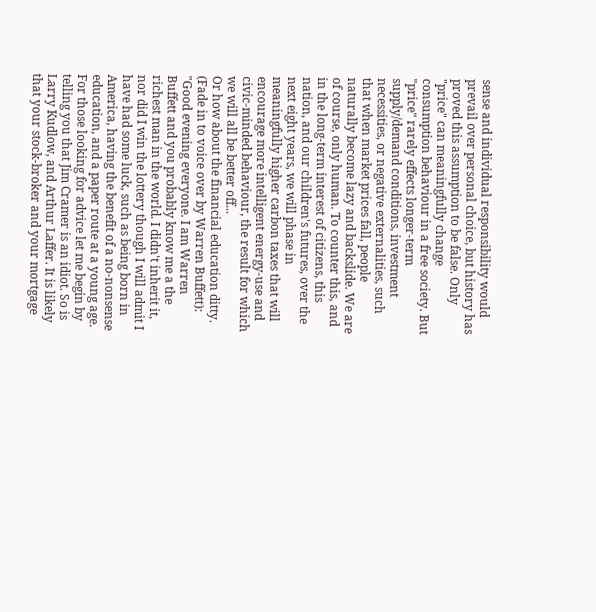sense and individual responsibility would prevail over personal choice, but history has proved this assumption to be false. Only "price" can meaningfully change consumption behaviour in a free society. But "price" rarely effects longer-term supply/demand conditions, investment necessities, or negative externalities, such that when market prices fall, people naturally become lazy and backslide. We are of course, only human. To counter this, and in the long-term interest of citizens, this nation, and our children's futures, over the next eight years, we will phase in meaningfully higher carbon taxes that will encourage more intelligent energy-use and civic-minded behaviour, the result for which we will all be better off...
Or how about the financial education ditty.
(Fade in to voice over by Warren Buffett):
"Good evening everyone. I am Warren Buffett and you probably know me a the richest man in the world. I didn't inherit it, nor did I win the lottery though I will admit I have had some luck, such as being born in America, having the benefit of a no-nonsense education, and a paper route at a young age. For those looking for advice let me begin by telling you that Jim Cramer is an idiot. So is Larry Kudlow, and Arthur Laffer. It is likely that your stock-broker and your mortgage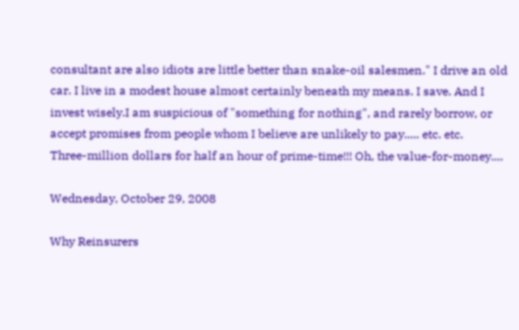consultant are also idiots are little better than snake-oil salesmen." I drive an old car. I live in a modest house almost certainly beneath my means. I save. And I invest wisely.I am suspicious of "something for nothing", and rarely borrow, or accept promises from people whom I believe are unlikely to pay..... etc. etc.
Three-million dollars for half an hour of prime-time!!! Oh, the value-for-money....

Wednesday, October 29, 2008

Why Reinsurers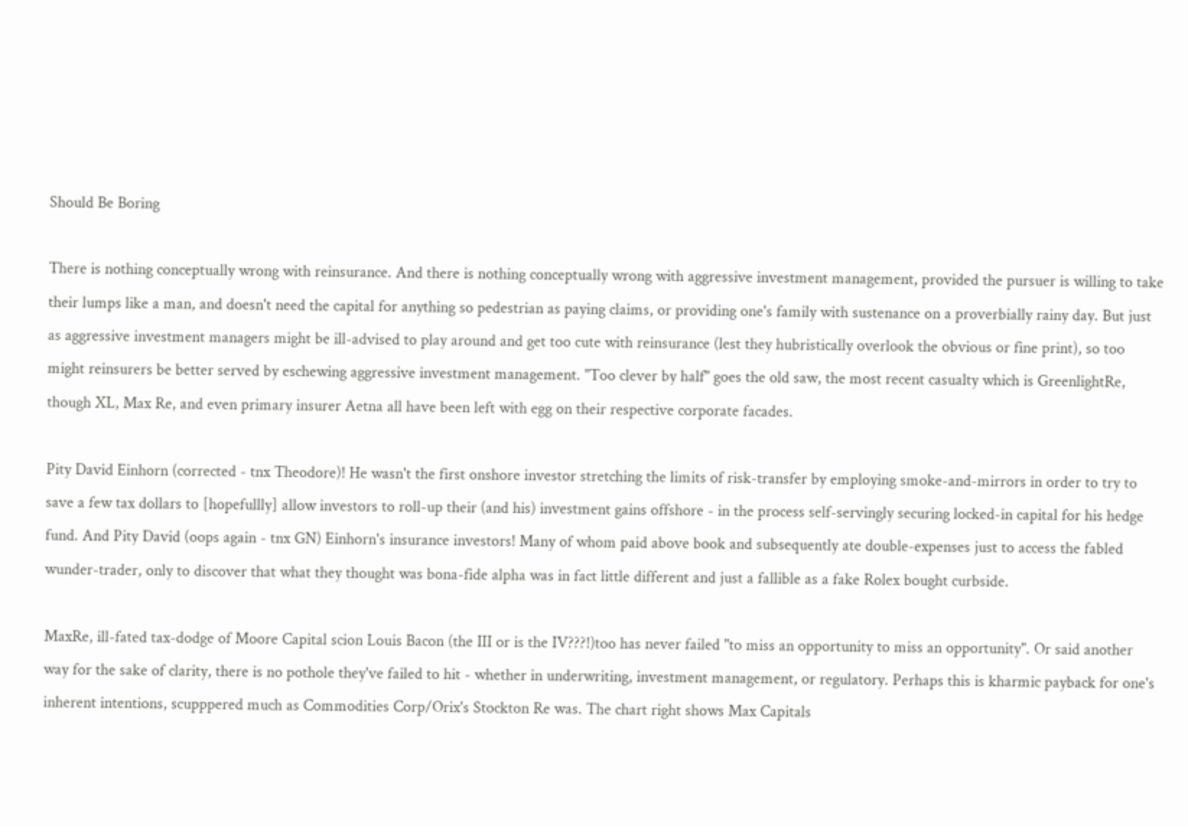Should Be Boring

There is nothing conceptually wrong with reinsurance. And there is nothing conceptually wrong with aggressive investment management, provided the pursuer is willing to take their lumps like a man, and doesn't need the capital for anything so pedestrian as paying claims, or providing one's family with sustenance on a proverbially rainy day. But just as aggressive investment managers might be ill-advised to play around and get too cute with reinsurance (lest they hubristically overlook the obvious or fine print), so too might reinsurers be better served by eschewing aggressive investment management. "Too clever by half" goes the old saw, the most recent casualty which is GreenlightRe, though XL, Max Re, and even primary insurer Aetna all have been left with egg on their respective corporate facades.

Pity David Einhorn (corrected - tnx Theodore)! He wasn't the first onshore investor stretching the limits of risk-transfer by employing smoke-and-mirrors in order to try to save a few tax dollars to [hopefullly] allow investors to roll-up their (and his) investment gains offshore - in the process self-servingly securing locked-in capital for his hedge fund. And Pity David (oops again - tnx GN) Einhorn's insurance investors! Many of whom paid above book and subsequently ate double-expenses just to access the fabled wunder-trader, only to discover that what they thought was bona-fide alpha was in fact little different and just a fallible as a fake Rolex bought curbside.

MaxRe, ill-fated tax-dodge of Moore Capital scion Louis Bacon (the III or is the IV???!)too has never failed "to miss an opportunity to miss an opportunity". Or said another way for the sake of clarity, there is no pothole they've failed to hit - whether in underwriting, investment management, or regulatory. Perhaps this is kharmic payback for one's inherent intentions, scupppered much as Commodities Corp/Orix's Stockton Re was. The chart right shows Max Capitals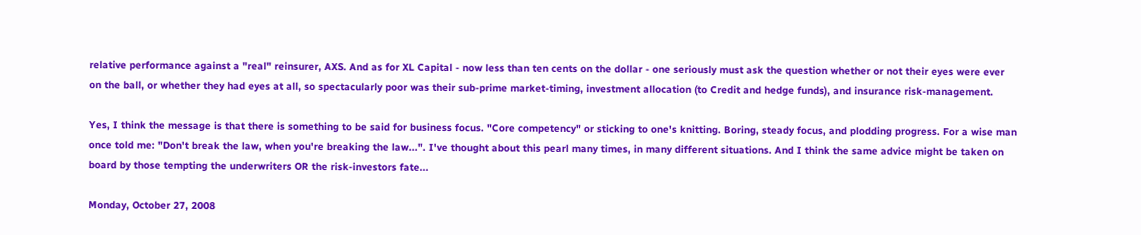relative performance against a "real" reinsurer, AXS. And as for XL Capital - now less than ten cents on the dollar - one seriously must ask the question whether or not their eyes were ever on the ball, or whether they had eyes at all, so spectacularly poor was their sub-prime market-timing, investment allocation (to Credit and hedge funds), and insurance risk-management.

Yes, I think the message is that there is something to be said for business focus. "Core competency" or sticking to one's knitting. Boring, steady focus, and plodding progress. For a wise man once told me: "Don't break the law, when you're breaking the law...". I've thought about this pearl many times, in many different situations. And I think the same advice might be taken on board by those tempting the underwriters OR the risk-investors fate...

Monday, October 27, 2008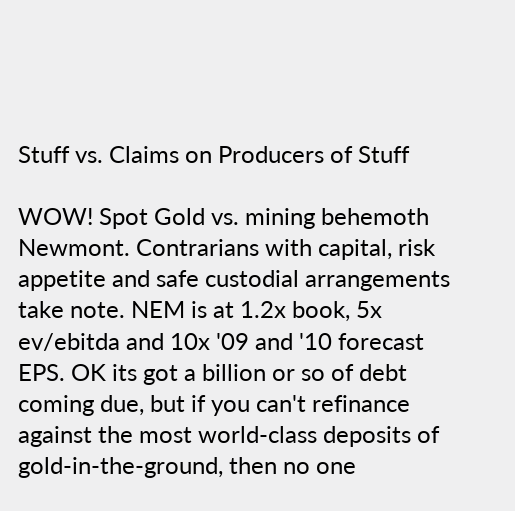Stuff vs. Claims on Producers of Stuff

WOW! Spot Gold vs. mining behemoth Newmont. Contrarians with capital, risk appetite and safe custodial arrangements take note. NEM is at 1.2x book, 5x ev/ebitda and 10x '09 and '10 forecast EPS. OK its got a billion or so of debt coming due, but if you can't refinance against the most world-class deposits of gold-in-the-ground, then no one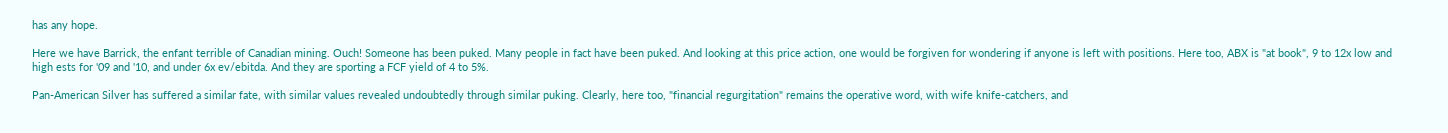has any hope.

Here we have Barrick, the enfant terrible of Canadian mining. Ouch! Someone has been puked. Many people in fact have been puked. And looking at this price action, one would be forgiven for wondering if anyone is left with positions. Here too, ABX is "at book", 9 to 12x low and high ests for '09 and '10, and under 6x ev/ebitda. And they are sporting a FCF yield of 4 to 5%.

Pan-American Silver has suffered a similar fate, with similar values revealed undoubtedly through similar puking. Clearly, here too, "financial regurgitation" remains the operative word, with wife knife-catchers, and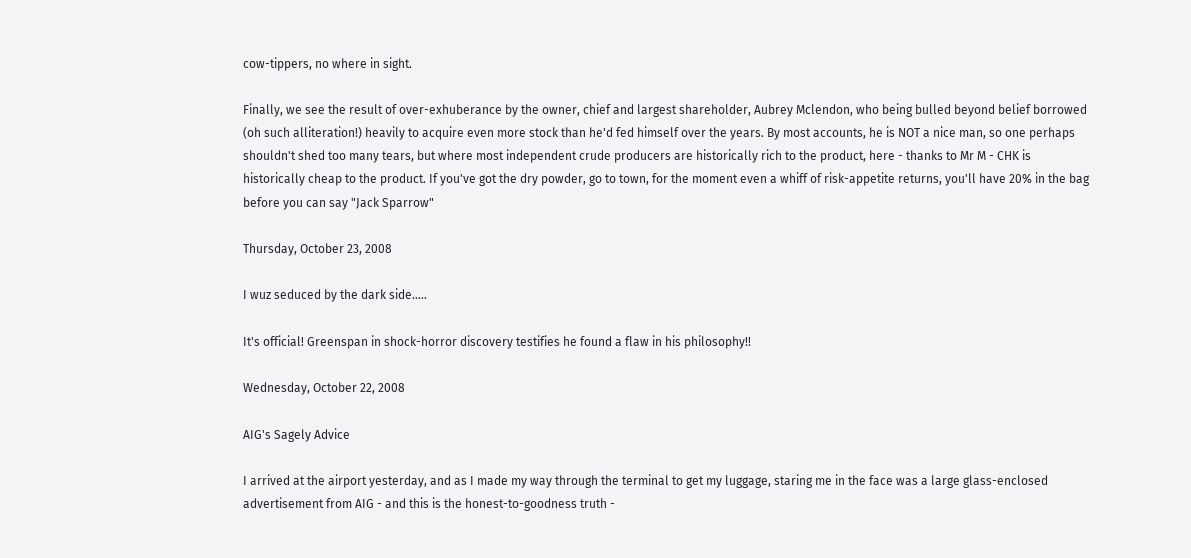cow-tippers, no where in sight.

Finally, we see the result of over-exhuberance by the owner, chief and largest shareholder, Aubrey Mclendon, who being bulled beyond belief borrowed (oh such alliteration!) heavily to acquire even more stock than he'd fed himself over the years. By most accounts, he is NOT a nice man, so one perhaps shouldn't shed too many tears, but where most independent crude producers are historically rich to the product, here - thanks to Mr M - CHK is historically cheap to the product. If you've got the dry powder, go to town, for the moment even a whiff of risk-appetite returns, you'll have 20% in the bag before you can say "Jack Sparrow"

Thursday, October 23, 2008

I wuz seduced by the dark side.....

It's official! Greenspan in shock-horror discovery testifies he found a flaw in his philosophy!!

Wednesday, October 22, 2008

AIG's Sagely Advice

I arrived at the airport yesterday, and as I made my way through the terminal to get my luggage, staring me in the face was a large glass-enclosed advertisement from AIG - and this is the honest-to-goodness truth -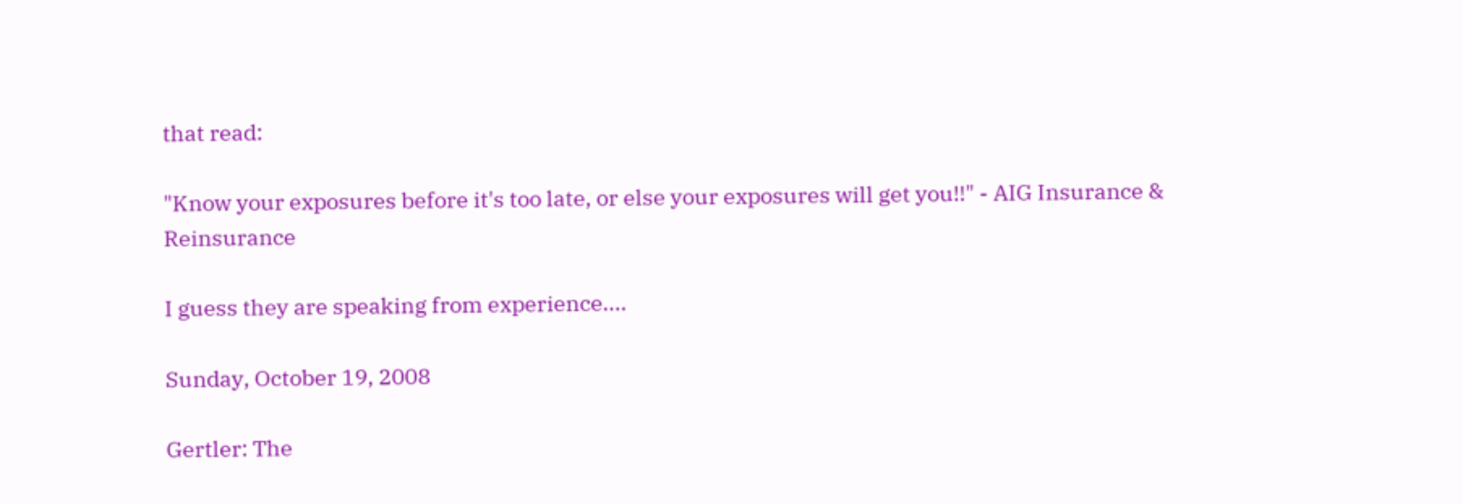that read:

"Know your exposures before it's too late, or else your exposures will get you!!" - AIG Insurance & Reinsurance

I guess they are speaking from experience....

Sunday, October 19, 2008

Gertler: The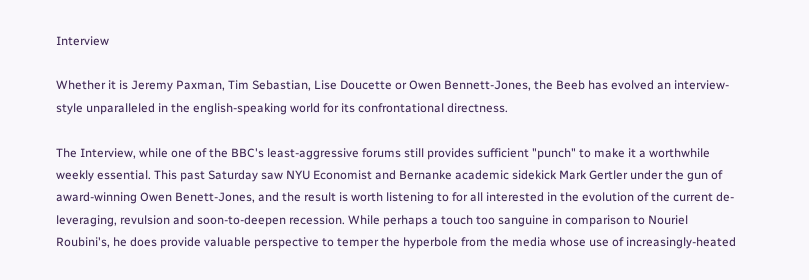Interview

Whether it is Jeremy Paxman, Tim Sebastian, Lise Doucette or Owen Bennett-Jones, the Beeb has evolved an interview-style unparalleled in the english-speaking world for its confrontational directness.

The Interview, while one of the BBC's least-aggressive forums still provides sufficient "punch" to make it a worthwhile weekly essential. This past Saturday saw NYU Economist and Bernanke academic sidekick Mark Gertler under the gun of award-winning Owen Benett-Jones, and the result is worth listening to for all interested in the evolution of the current de-leveraging, revulsion and soon-to-deepen recession. While perhaps a touch too sanguine in comparison to Nouriel Roubini's, he does provide valuable perspective to temper the hyperbole from the media whose use of increasingly-heated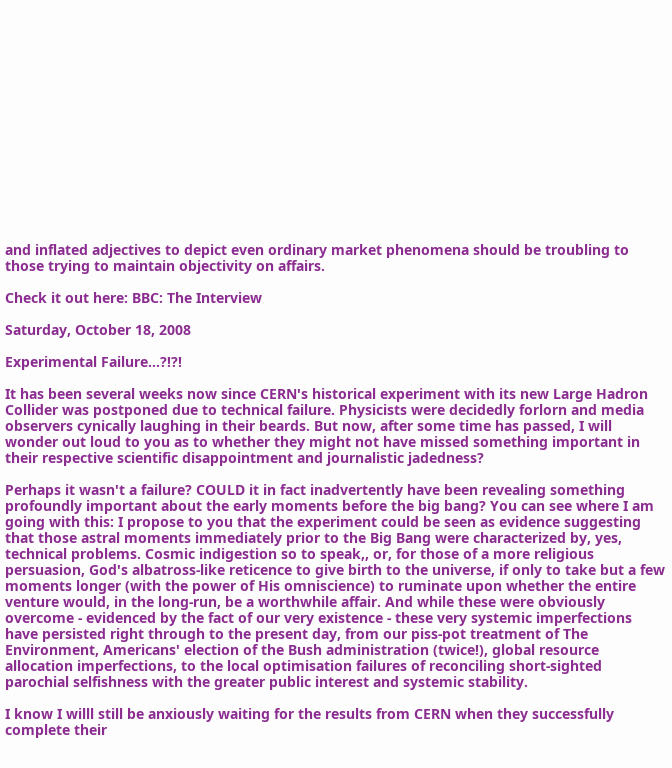and inflated adjectives to depict even ordinary market phenomena should be troubling to those trying to maintain objectivity on affairs.

Check it out here: BBC: The Interview

Saturday, October 18, 2008

Experimental Failure...?!?!

It has been several weeks now since CERN's historical experiment with its new Large Hadron Collider was postponed due to technical failure. Physicists were decidedly forlorn and media observers cynically laughing in their beards. But now, after some time has passed, I will wonder out loud to you as to whether they might not have missed something important in their respective scientific disappointment and journalistic jadedness?

Perhaps it wasn't a failure? COULD it in fact inadvertently have been revealing something profoundly important about the early moments before the big bang? You can see where I am going with this: I propose to you that the experiment could be seen as evidence suggesting that those astral moments immediately prior to the Big Bang were characterized by, yes, technical problems. Cosmic indigestion so to speak,, or, for those of a more religious persuasion, God's albatross-like reticence to give birth to the universe, if only to take but a few moments longer (with the power of His omniscience) to ruminate upon whether the entire venture would, in the long-run, be a worthwhile affair. And while these were obviously overcome - evidenced by the fact of our very existence - these very systemic imperfections have persisted right through to the present day, from our piss-pot treatment of The Environment, Americans' election of the Bush administration (twice!), global resource allocation imperfections, to the local optimisation failures of reconciling short-sighted parochial selfishness with the greater public interest and systemic stability.

I know I willl still be anxiously waiting for the results from CERN when they successfully complete their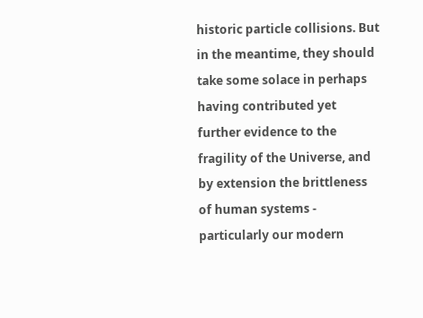historic particle collisions. But in the meantime, they should take some solace in perhaps having contributed yet further evidence to the fragility of the Universe, and by extension the brittleness of human systems - particularly our modern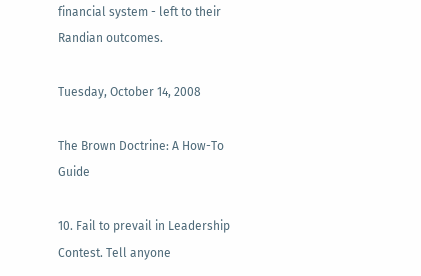financial system - left to their Randian outcomes.

Tuesday, October 14, 2008

The Brown Doctrine: A How-To Guide

10. Fail to prevail in Leadership Contest. Tell anyone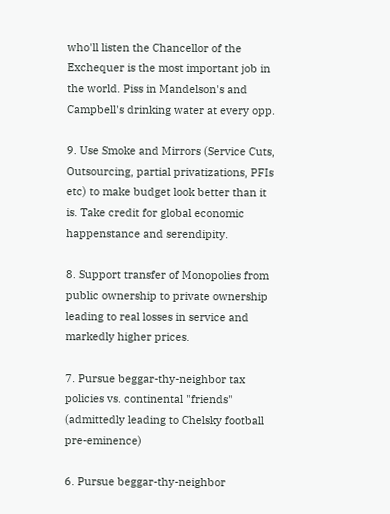who'll listen the Chancellor of the Exchequer is the most important job in the world. Piss in Mandelson's and Campbell's drinking water at every opp.

9. Use Smoke and Mirrors (Service Cuts, Outsourcing, partial privatizations, PFIs etc) to make budget look better than it is. Take credit for global economic happenstance and serendipity.

8. Support transfer of Monopolies from public ownership to private ownership leading to real losses in service and markedly higher prices.

7. Pursue beggar-thy-neighbor tax policies vs. continental "friends" (admittedly leading to Chelsky football pre-eminence)

6. Pursue beggar-thy-neighbor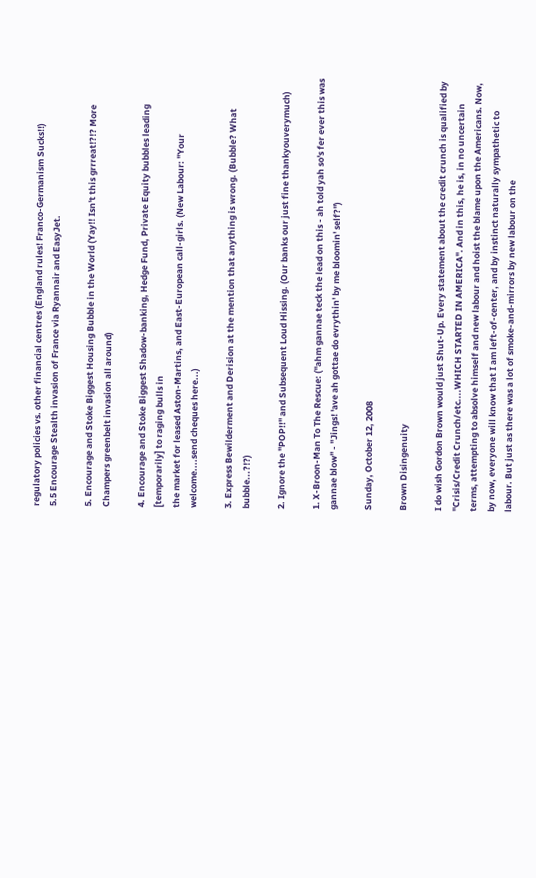regulatory policies vs. other financial centres (England rules! Franco-Germanism Sucks!!)
5.5 Encourage Stealth invasion of France via Ryannair and EasyJet.

5. Encourage and Stoke Biggest Housing Bubble in the World (Yay!! Isn't this grrreat!?!? More Champers greenbelt invasion all around)

4. Encourage and Stoke Biggest Shadow-banking, Hedge Fund, Private Equity bubbles leading [temporarily] to raging bulls in
the market for leased Aston-Martins, and East-European call-girls. (New Labour: "Your welcome....send cheques here...)

3. Express Bewilderment and Derision at the mention that anything is wrong. (Bubble? What bubble...?!?)

2. Ignore the "POP!!" and Subsequent Loud Hissing. (Our banks our just fine thankyouverymuch)

1. X-Broon-Man To The Rescue: ("ahm gannae teck the lead on this - ah told yah so's fer ever this was gannae blow" - "Jings! 'ave ah gottae do evrythin' by me bloomin' self?")

Sunday, October 12, 2008

Brown Disingenuity

I do wish Gordon Brown would just Shut-Up. Every statement about the credit crunch is qualified by "Crisis/Credit Crunch/etc....WHICH STARTED IN AMERICA". And in this, he is, in no uncertain terms, attempting to absolve himself and new labour and hoist the blame upon the Americans. Now, by now, everyone will know that I am left-of-center, and by instinct naturally sympathetic to labour. But just as there was a lot of smoke-and-mirrors by new labour on the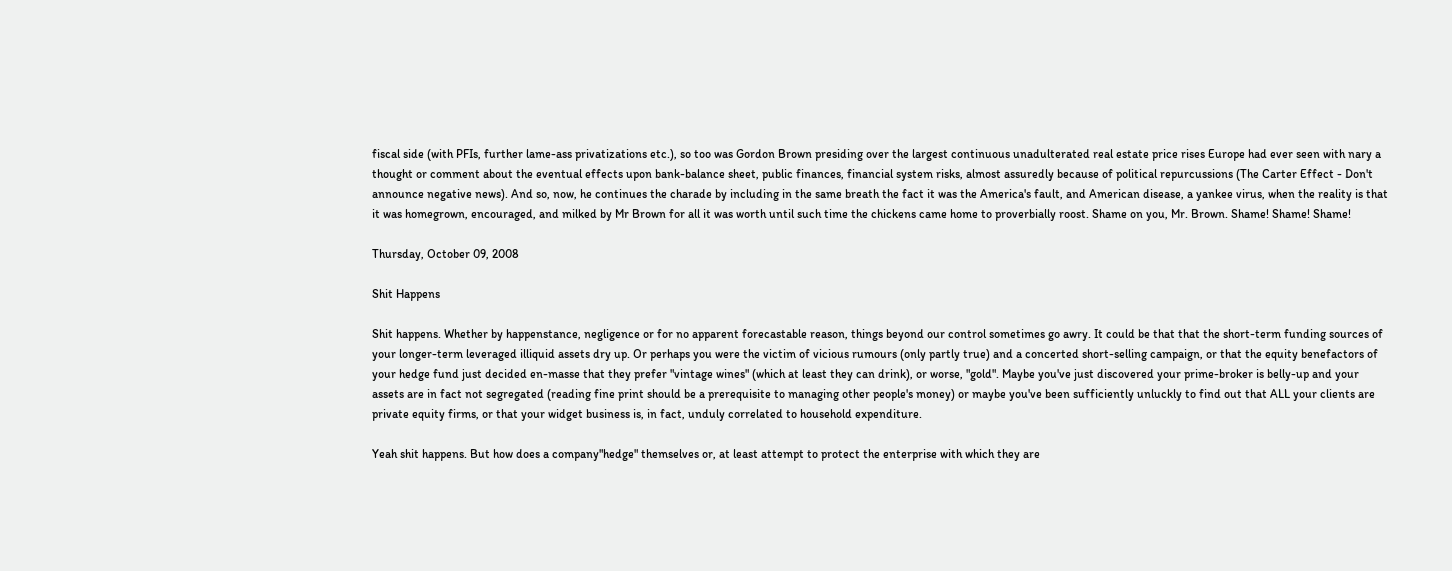fiscal side (with PFIs, further lame-ass privatizations etc.), so too was Gordon Brown presiding over the largest continuous unadulterated real estate price rises Europe had ever seen with nary a thought or comment about the eventual effects upon bank-balance sheet, public finances, financial system risks, almost assuredly because of political repurcussions (The Carter Effect - Don't announce negative news). And so, now, he continues the charade by including in the same breath the fact it was the America's fault, and American disease, a yankee virus, when the reality is that it was homegrown, encouraged, and milked by Mr Brown for all it was worth until such time the chickens came home to proverbially roost. Shame on you, Mr. Brown. Shame! Shame! Shame!

Thursday, October 09, 2008

Shit Happens

Shit happens. Whether by happenstance, negligence or for no apparent forecastable reason, things beyond our control sometimes go awry. It could be that that the short-term funding sources of your longer-term leveraged illiquid assets dry up. Or perhaps you were the victim of vicious rumours (only partly true) and a concerted short-selling campaign, or that the equity benefactors of your hedge fund just decided en-masse that they prefer "vintage wines" (which at least they can drink), or worse, "gold". Maybe you've just discovered your prime-broker is belly-up and your assets are in fact not segregated (reading fine print should be a prerequisite to managing other people's money) or maybe you've been sufficiently unluckly to find out that ALL your clients are private equity firms, or that your widget business is, in fact, unduly correlated to household expenditure.

Yeah shit happens. But how does a company"hedge" themselves or, at least attempt to protect the enterprise with which they are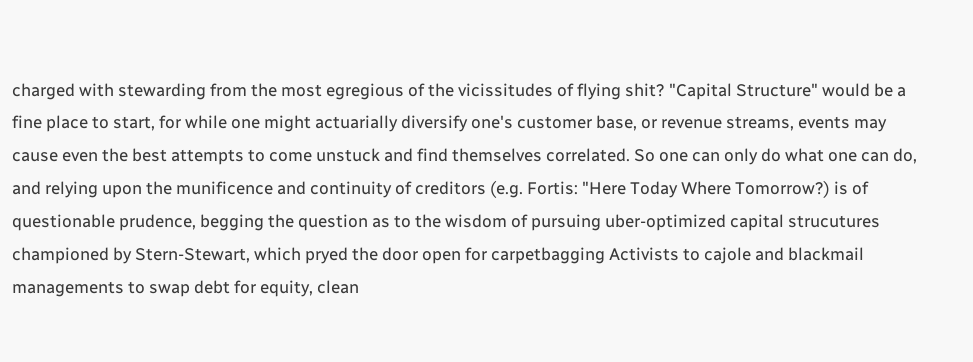charged with stewarding from the most egregious of the vicissitudes of flying shit? "Capital Structure" would be a fine place to start, for while one might actuarially diversify one's customer base, or revenue streams, events may cause even the best attempts to come unstuck and find themselves correlated. So one can only do what one can do, and relying upon the munificence and continuity of creditors (e.g. Fortis: "Here Today Where Tomorrow?) is of questionable prudence, begging the question as to the wisdom of pursuing uber-optimized capital strucutures championed by Stern-Stewart, which pryed the door open for carpetbagging Activists to cajole and blackmail managements to swap debt for equity, clean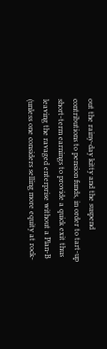out the rainy-day kitty and the suspend contributions to pension funds, in order to tart-up short-term earnings to provide a quick exit thus leaving the ravaged enterprise without a Plan-B (unless one considers selling more equity at rock-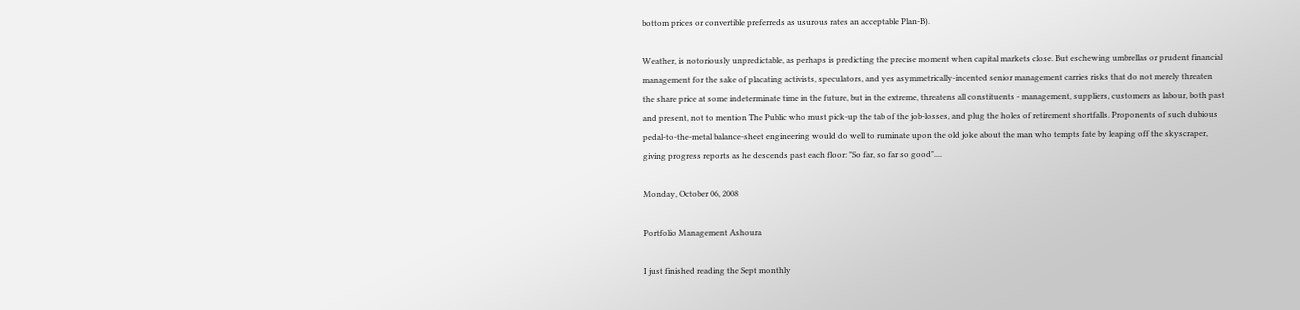bottom prices or convertible preferreds as usurous rates an acceptable Plan-B).

Weather, is notoriously unpredictable, as perhaps is predicting the precise moment when capital markets close. But eschewing umbrellas or prudent financial management for the sake of placating activists, speculators, and yes asymmetrically-incented senior management carries risks that do not merely threaten the share price at some indeterminate time in the future, but in the extreme, threatens all constituents - management, suppliers, customers as labour, both past and present, not to mention The Public who must pick-up the tab of the job-losses, and plug the holes of retirement shortfalls. Proponents of such dubious pedal-to-the-metal balance-sheet engineering would do well to ruminate upon the old joke about the man who tempts fate by leaping off the skyscraper, giving progress reports as he descends past each floor: "So far, so far so good"....

Monday, October 06, 2008

Portfolio Management Ashoura

I just finished reading the Sept monthly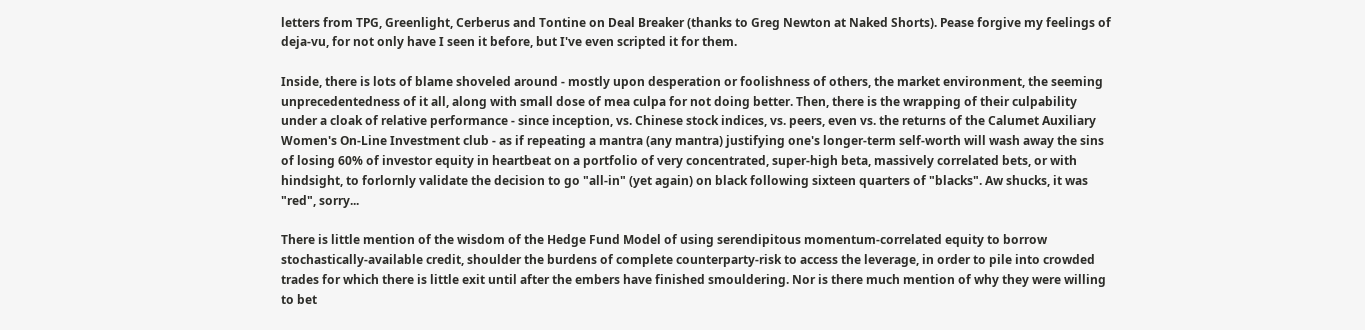letters from TPG, Greenlight, Cerberus and Tontine on Deal Breaker (thanks to Greg Newton at Naked Shorts). Pease forgive my feelings of deja-vu, for not only have I seen it before, but I've even scripted it for them.

Inside, there is lots of blame shoveled around - mostly upon desperation or foolishness of others, the market environment, the seeming unprecedentedness of it all, along with small dose of mea culpa for not doing better. Then, there is the wrapping of their culpability under a cloak of relative performance - since inception, vs. Chinese stock indices, vs. peers, even vs. the returns of the Calumet Auxiliary Women's On-Line Investment club - as if repeating a mantra (any mantra) justifying one's longer-term self-worth will wash away the sins of losing 60% of investor equity in heartbeat on a portfolio of very concentrated, super-high beta, massively correlated bets, or with hindsight, to forlornly validate the decision to go "all-in" (yet again) on black following sixteen quarters of "blacks". Aw shucks, it was "red", sorry...

There is little mention of the wisdom of the Hedge Fund Model of using serendipitous momentum-correlated equity to borrow stochastically-available credit, shoulder the burdens of complete counterparty-risk to access the leverage, in order to pile into crowded trades for which there is little exit until after the embers have finished smouldering. Nor is there much mention of why they were willing to bet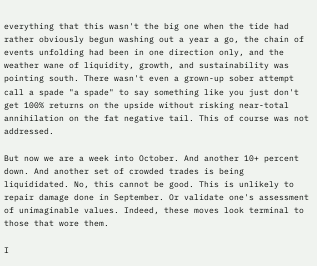everything that this wasn't the big one when the tide had rather obviously begun washing out a year a go, the chain of events unfolding had been in one direction only, and the weather wane of liquidity, growth, and sustainability was pointing south. There wasn't even a grown-up sober attempt call a spade "a spade" to say something like you just don't get 100% returns on the upside without risking near-total annihilation on the fat negative tail. This of course was not addressed.

But now we are a week into October. And another 10+ percent down. And another set of crowded trades is being liquididated. No, this cannot be good. This is unlikely to repair damage done in September. Or validate one's assessment of unimaginable values. Indeed, these moves look terminal to those that wore them.

I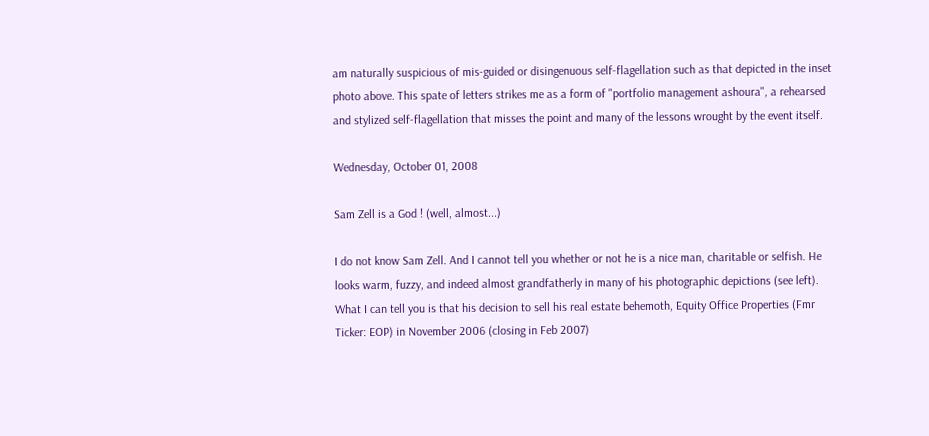am naturally suspicious of mis-guided or disingenuous self-flagellation such as that depicted in the inset photo above. This spate of letters strikes me as a form of "portfolio management ashoura", a rehearsed and stylized self-flagellation that misses the point and many of the lessons wrought by the event itself.

Wednesday, October 01, 2008

Sam Zell is a God ! (well, almost...)

I do not know Sam Zell. And I cannot tell you whether or not he is a nice man, charitable or selfish. He looks warm, fuzzy, and indeed almost grandfatherly in many of his photographic depictions (see left). What I can tell you is that his decision to sell his real estate behemoth, Equity Office Properties (Fmr Ticker: EOP) in November 2006 (closing in Feb 2007)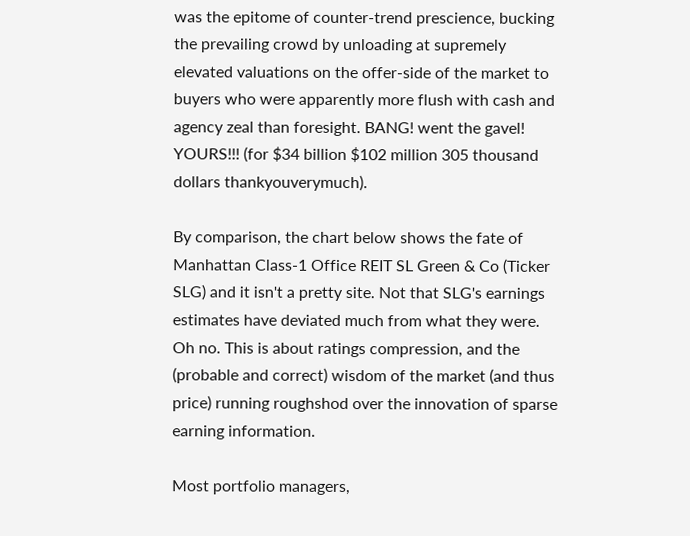was the epitome of counter-trend prescience, bucking the prevailing crowd by unloading at supremely elevated valuations on the offer-side of the market to buyers who were apparently more flush with cash and agency zeal than foresight. BANG! went the gavel! YOURS!!! (for $34 billion $102 million 305 thousand dollars thankyouverymuch).

By comparison, the chart below shows the fate of Manhattan Class-1 Office REIT SL Green & Co (Ticker SLG) and it isn't a pretty site. Not that SLG's earnings estimates have deviated much from what they were. Oh no. This is about ratings compression, and the (probable and correct) wisdom of the market (and thus price) running roughshod over the innovation of sparse earning information.

Most portfolio managers,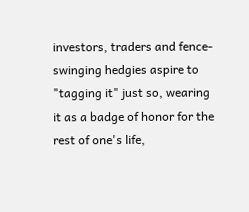investors, traders and fence-swinging hedgies aspire to "tagging it" just so, wearing it as a badge of honor for the rest of one's life,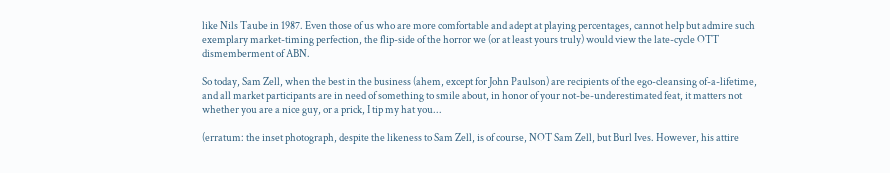like Nils Taube in 1987. Even those of us who are more comfortable and adept at playing percentages, cannot help but admire such exemplary market-timing perfection, the flip-side of the horror we (or at least yours truly) would view the late-cycle OTT dismemberment of ABN.

So today, Sam Zell, when the best in the business (ahem, except for John Paulson) are recipients of the ego-cleansing of-a-lifetime, and all market participants are in need of something to smile about, in honor of your not-be-underestimated feat, it matters not whether you are a nice guy, or a prick, I tip my hat you...

(erratum: the inset photograph, despite the likeness to Sam Zell, is of course, NOT Sam Zell, but Burl Ives. However, his attire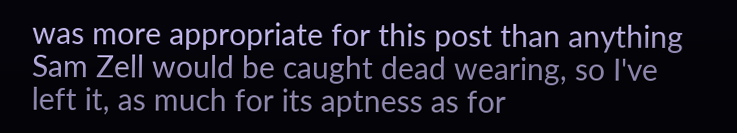was more appropriate for this post than anything Sam Zell would be caught dead wearing, so I've left it, as much for its aptness as for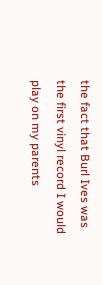the fact that Burl Ives was the first vinyl record I would play on my parents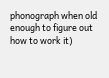phonograph when old enough to figure out how to work it)